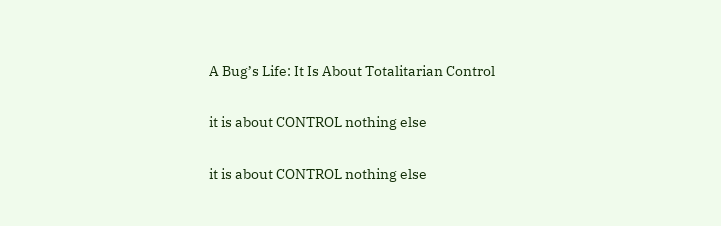A Bug’s Life: It Is About Totalitarian Control

it is about CONTROL nothing else

it is about CONTROL nothing else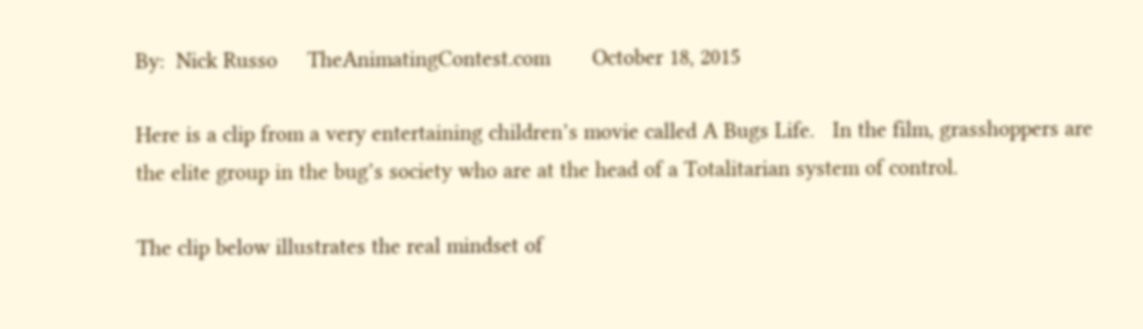By:  Nick Russo     TheAnimatingContest.com       October 18, 2015

Here is a clip from a very entertaining children’s movie called A Bugs Life.   In the film, grasshoppers are the elite group in the bug’s society who are at the head of a Totalitarian system of control.

The clip below illustrates the real mindset of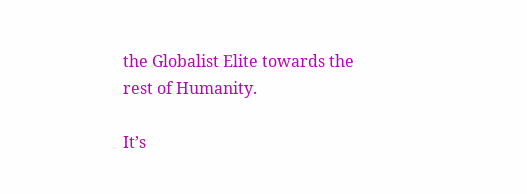the Globalist Elite towards the rest of Humanity.

It’s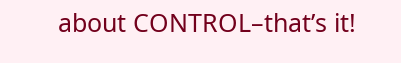about CONTROL–that’s it!